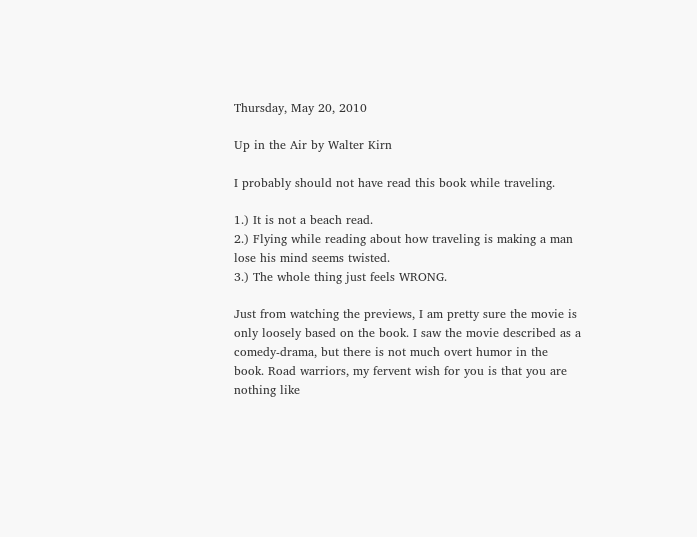Thursday, May 20, 2010

Up in the Air by Walter Kirn

I probably should not have read this book while traveling.

1.) It is not a beach read.
2.) Flying while reading about how traveling is making a man lose his mind seems twisted.
3.) The whole thing just feels WRONG.

Just from watching the previews, I am pretty sure the movie is only loosely based on the book. I saw the movie described as a comedy-drama, but there is not much overt humor in the book. Road warriors, my fervent wish for you is that you are nothing like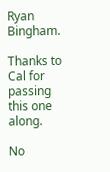Ryan Bingham.

Thanks to Cal for passing this one along.

No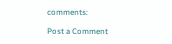comments:

Post a Comment